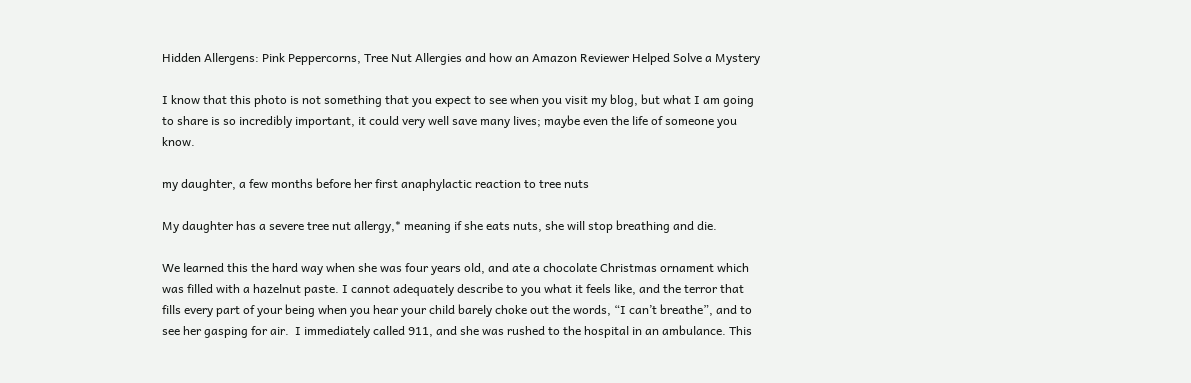Hidden Allergens: Pink Peppercorns, Tree Nut Allergies and how an Amazon Reviewer Helped Solve a Mystery

I know that this photo is not something that you expect to see when you visit my blog, but what I am going to share is so incredibly important, it could very well save many lives; maybe even the life of someone you know.

my daughter, a few months before her first anaphylactic reaction to tree nuts

My daughter has a severe tree nut allergy,* meaning if she eats nuts, she will stop breathing and die.

We learned this the hard way when she was four years old, and ate a chocolate Christmas ornament which was filled with a hazelnut paste. I cannot adequately describe to you what it feels like, and the terror that fills every part of your being when you hear your child barely choke out the words, “I can’t breathe”, and to see her gasping for air.  I immediately called 911, and she was rushed to the hospital in an ambulance. This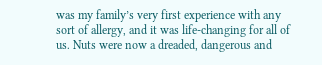was my family’s very first experience with any sort of allergy, and it was life-changing for all of us. Nuts were now a dreaded, dangerous and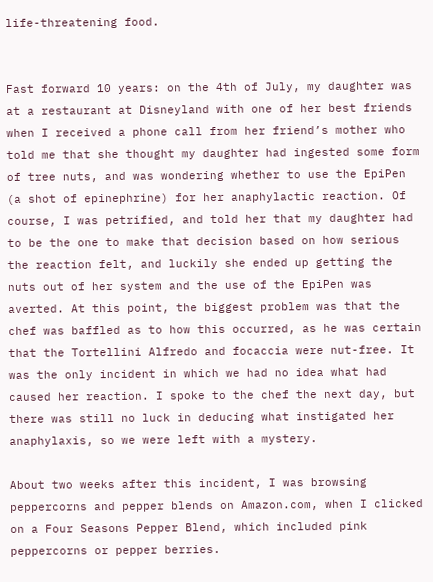life-threatening food.


Fast forward 10 years: on the 4th of July, my daughter was at a restaurant at Disneyland with one of her best friends when I received a phone call from her friend’s mother who told me that she thought my daughter had ingested some form of tree nuts, and was wondering whether to use the EpiPen (a shot of epinephrine) for her anaphylactic reaction. Of course, I was petrified, and told her that my daughter had to be the one to make that decision based on how serious the reaction felt, and luckily she ended up getting the nuts out of her system and the use of the EpiPen was averted. At this point, the biggest problem was that the chef was baffled as to how this occurred, as he was certain that the Tortellini Alfredo and focaccia were nut-free. It was the only incident in which we had no idea what had caused her reaction. I spoke to the chef the next day, but there was still no luck in deducing what instigated her anaphylaxis, so we were left with a mystery.

About two weeks after this incident, I was browsing peppercorns and pepper blends on Amazon.com, when I clicked on a Four Seasons Pepper Blend, which included pink peppercorns or pepper berries.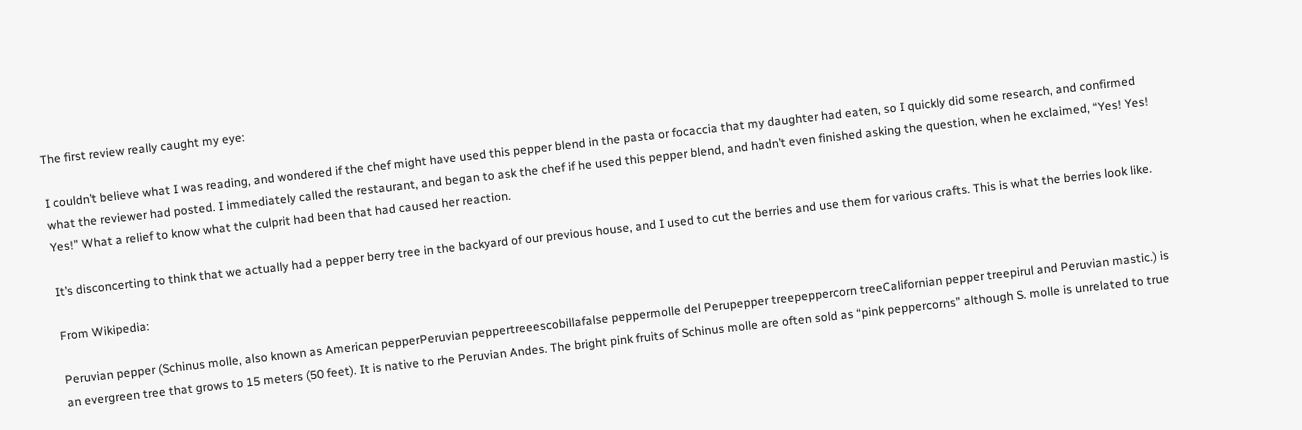The first review really caught my eye:

I couldn’t believe what I was reading, and wondered if the chef might have used this pepper blend in the pasta or focaccia that my daughter had eaten, so I quickly did some research, and confirmed what the reviewer had posted. I immediately called the restaurant, and began to ask the chef if he used this pepper blend, and hadn’t even finished asking the question, when he exclaimed, “Yes! Yes! Yes!” What a relief to know what the culprit had been that had caused her reaction.

It’s disconcerting to think that we actually had a pepper berry tree in the backyard of our previous house, and I used to cut the berries and use them for various crafts. This is what the berries look like.

From Wikipedia:

Peruvian pepper (Schinus molle, also known as American pepperPeruvian peppertreeescobillafalse peppermolle del Perupepper treepeppercorn treeCalifornian pepper treepirul and Peruvian mastic.) is an evergreen tree that grows to 15 meters (50 feet). It is native to rhe Peruvian Andes. The bright pink fruits of Schinus molle are often sold as “pink peppercorns” although S. molle is unrelated to true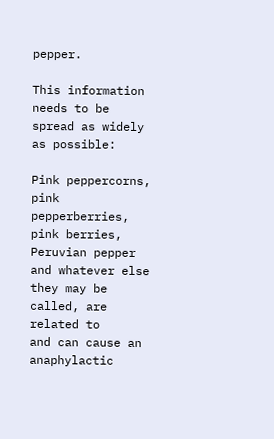pepper.

This information needs to be spread as widely as possible:

Pink peppercorns, pink pepperberries, pink berries, Peruvian pepper and whatever else they may be called, are related to
and can cause an anaphylactic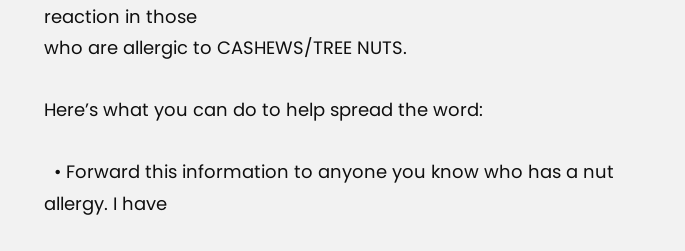reaction in those
who are allergic to CASHEWS/TREE NUTS.

Here’s what you can do to help spread the word:

  • Forward this information to anyone you know who has a nut allergy. I have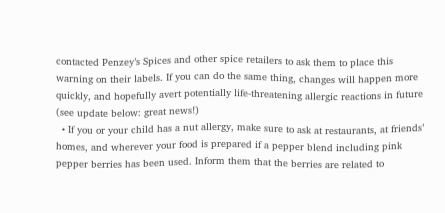contacted Penzey’s Spices and other spice retailers to ask them to place this warning on their labels. If you can do the same thing, changes will happen more quickly, and hopefully avert potentially life-threatening allergic reactions in future (see update below: great news!)
  • If you or your child has a nut allergy, make sure to ask at restaurants, at friends’ homes, and wherever your food is prepared if a pepper blend including pink pepper berries has been used. Inform them that the berries are related to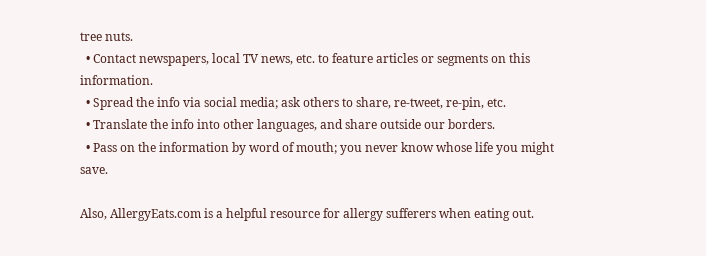tree nuts.
  • Contact newspapers, local TV news, etc. to feature articles or segments on this information.
  • Spread the info via social media; ask others to share, re-tweet, re-pin, etc.
  • Translate the info into other languages, and share outside our borders.
  • Pass on the information by word of mouth; you never know whose life you might save.

Also, AllergyEats.com is a helpful resource for allergy sufferers when eating out.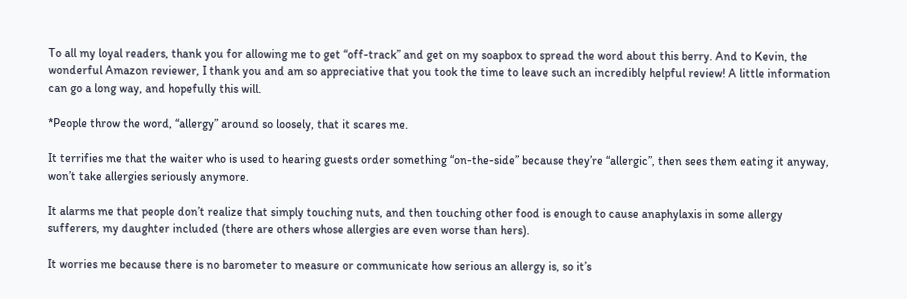To all my loyal readers, thank you for allowing me to get “off-track” and get on my soapbox to spread the word about this berry. And to Kevin, the wonderful Amazon reviewer, I thank you and am so appreciative that you took the time to leave such an incredibly helpful review! A little information can go a long way, and hopefully this will.

*People throw the word, “allergy” around so loosely, that it scares me.

It terrifies me that the waiter who is used to hearing guests order something “on-the-side” because they’re “allergic”, then sees them eating it anyway, won’t take allergies seriously anymore.

It alarms me that people don’t realize that simply touching nuts, and then touching other food is enough to cause anaphylaxis in some allergy sufferers, my daughter included (there are others whose allergies are even worse than hers).

It worries me because there is no barometer to measure or communicate how serious an allergy is, so it’s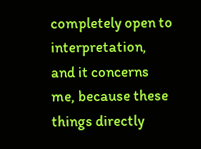completely open to interpretation, and it concerns me, because these things directly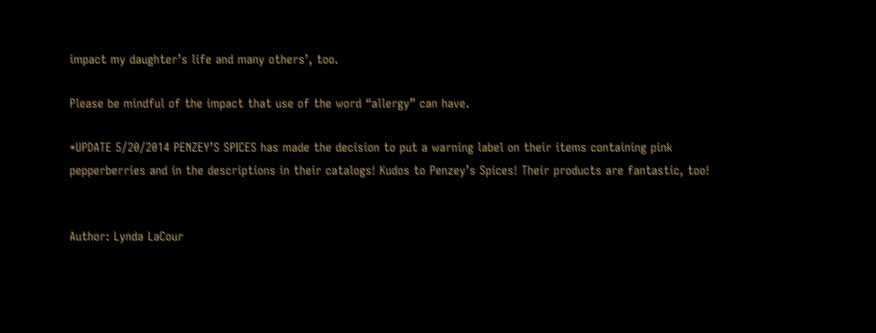impact my daughter’s life and many others’, too.

Please be mindful of the impact that use of the word “allergy” can have.

*UPDATE 5/20/2014 PENZEY’S SPICES has made the decision to put a warning label on their items containing pink pepperberries and in the descriptions in their catalogs! Kudos to Penzey’s Spices! Their products are fantastic, too!


Author: Lynda LaCour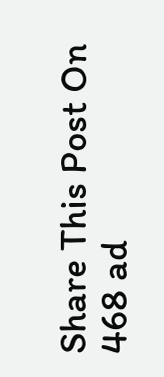Share This Post On
468 ad